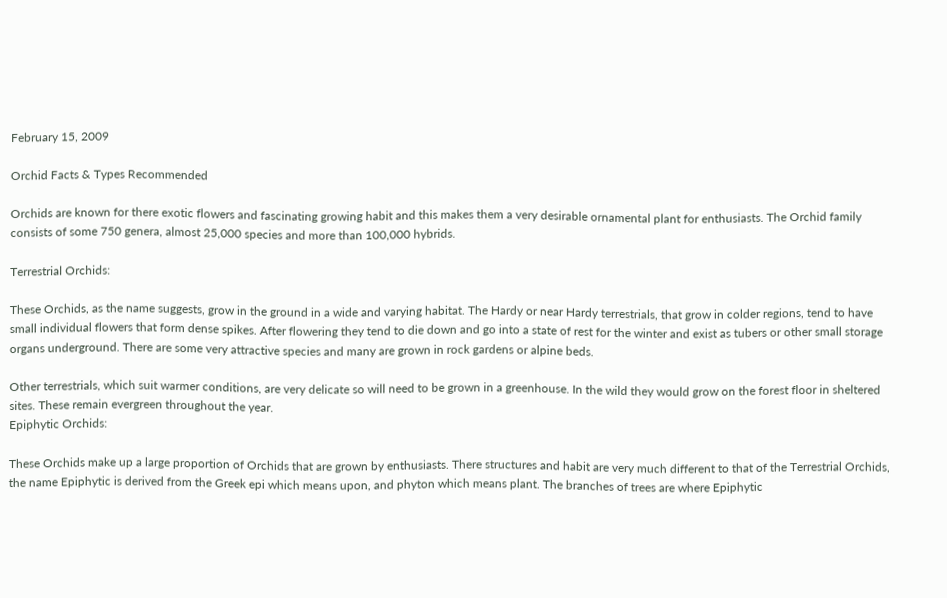February 15, 2009

Orchid Facts & Types Recommended

Orchids are known for there exotic flowers and fascinating growing habit and this makes them a very desirable ornamental plant for enthusiasts. The Orchid family consists of some 750 genera, almost 25,000 species and more than 100,000 hybrids.

Terrestrial Orchids:

These Orchids, as the name suggests, grow in the ground in a wide and varying habitat. The Hardy or near Hardy terrestrials, that grow in colder regions, tend to have small individual flowers that form dense spikes. After flowering they tend to die down and go into a state of rest for the winter and exist as tubers or other small storage organs underground. There are some very attractive species and many are grown in rock gardens or alpine beds.

Other terrestrials, which suit warmer conditions, are very delicate so will need to be grown in a greenhouse. In the wild they would grow on the forest floor in sheltered sites. These remain evergreen throughout the year.
Epiphytic Orchids:

These Orchids make up a large proportion of Orchids that are grown by enthusiasts. There structures and habit are very much different to that of the Terrestrial Orchids, the name Epiphytic is derived from the Greek epi which means upon, and phyton which means plant. The branches of trees are where Epiphytic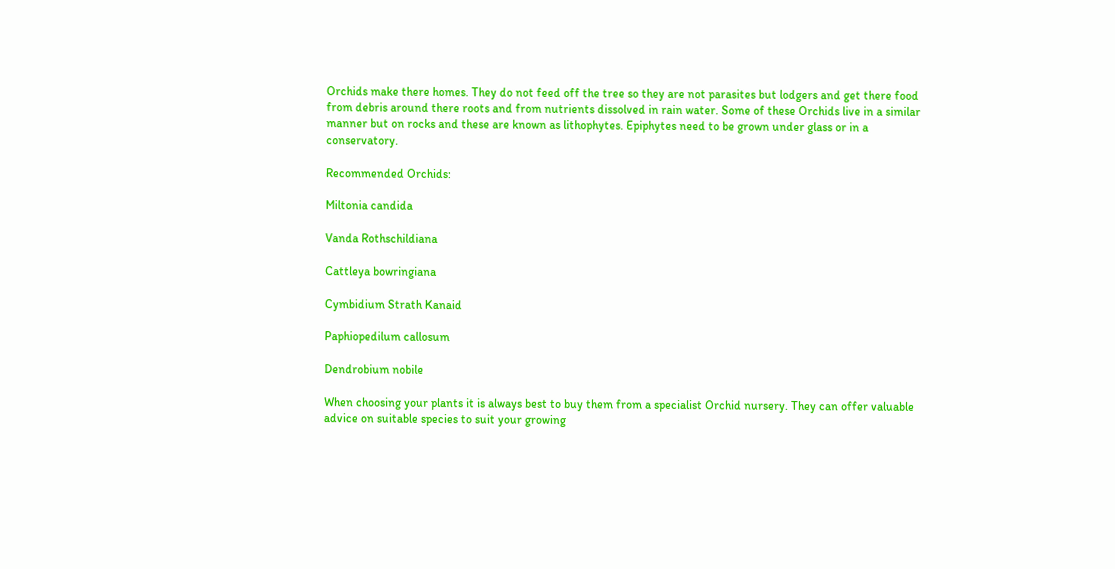Orchids make there homes. They do not feed off the tree so they are not parasites but lodgers and get there food from debris around there roots and from nutrients dissolved in rain water. Some of these Orchids live in a similar manner but on rocks and these are known as lithophytes. Epiphytes need to be grown under glass or in a conservatory.

Recommended Orchids:

Miltonia candida

Vanda Rothschildiana

Cattleya bowringiana

Cymbidium Strath Kanaid

Paphiopedilum callosum

Dendrobium nobile

When choosing your plants it is always best to buy them from a specialist Orchid nursery. They can offer valuable advice on suitable species to suit your growing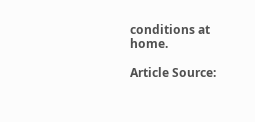conditions at home.

Article Source: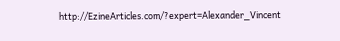http://EzineArticles.com/?expert=Alexander_Vincent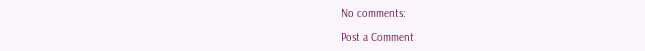No comments:

Post a Comment